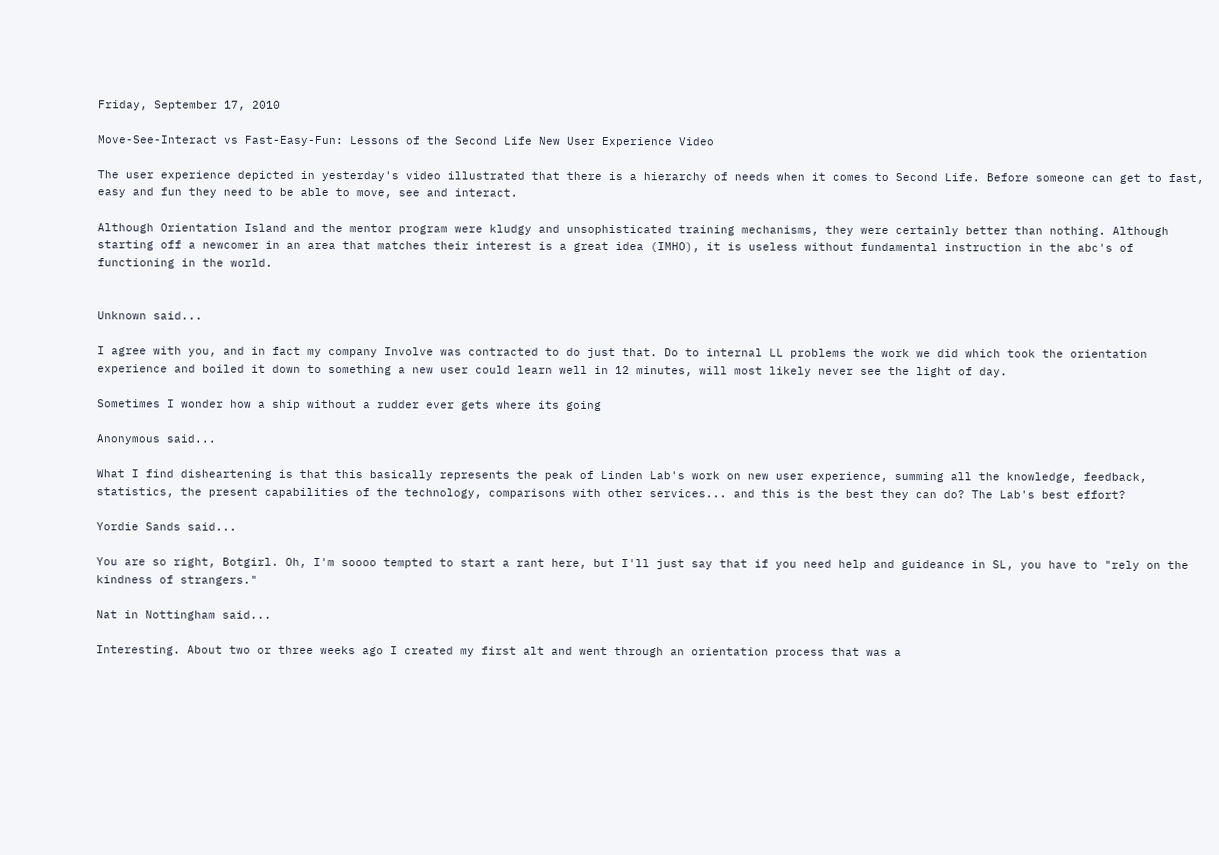Friday, September 17, 2010

Move-See-Interact vs Fast-Easy-Fun: Lessons of the Second Life New User Experience Video

The user experience depicted in yesterday's video illustrated that there is a hierarchy of needs when it comes to Second Life. Before someone can get to fast, easy and fun they need to be able to move, see and interact.

Although Orientation Island and the mentor program were kludgy and unsophisticated training mechanisms, they were certainly better than nothing. Although starting off a newcomer in an area that matches their interest is a great idea (IMHO), it is useless without fundamental instruction in the abc's of functioning in the world.


Unknown said...

I agree with you, and in fact my company Involve was contracted to do just that. Do to internal LL problems the work we did which took the orientation experience and boiled it down to something a new user could learn well in 12 minutes, will most likely never see the light of day.

Sometimes I wonder how a ship without a rudder ever gets where its going

Anonymous said...

What I find disheartening is that this basically represents the peak of Linden Lab's work on new user experience, summing all the knowledge, feedback, statistics, the present capabilities of the technology, comparisons with other services... and this is the best they can do? The Lab's best effort?

Yordie Sands said...

You are so right, Botgirl. Oh, I'm soooo tempted to start a rant here, but I'll just say that if you need help and guideance in SL, you have to "rely on the kindness of strangers."

Nat in Nottingham said...

Interesting. About two or three weeks ago I created my first alt and went through an orientation process that was a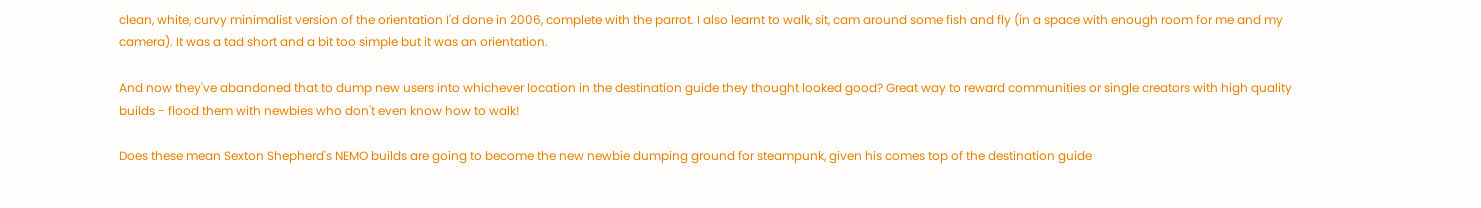clean, white, curvy minimalist version of the orientation I'd done in 2006, complete with the parrot. I also learnt to walk, sit, cam around some fish and fly (in a space with enough room for me and my camera). It was a tad short and a bit too simple but it was an orientation.

And now they've abandoned that to dump new users into whichever location in the destination guide they thought looked good? Great way to reward communities or single creators with high quality builds - flood them with newbies who don't even know how to walk!

Does these mean Sexton Shepherd's NEMO builds are going to become the new newbie dumping ground for steampunk, given his comes top of the destination guide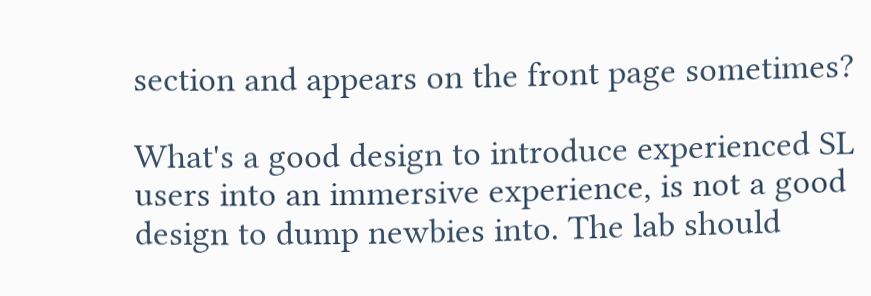section and appears on the front page sometimes?

What's a good design to introduce experienced SL users into an immersive experience, is not a good design to dump newbies into. The lab should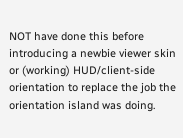NOT have done this before introducing a newbie viewer skin or (working) HUD/client-side orientation to replace the job the orientation island was doing.